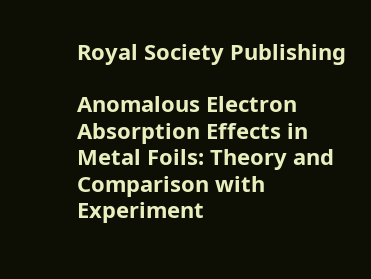Royal Society Publishing

Anomalous Electron Absorption Effects in Metal Foils: Theory and Comparison with Experiment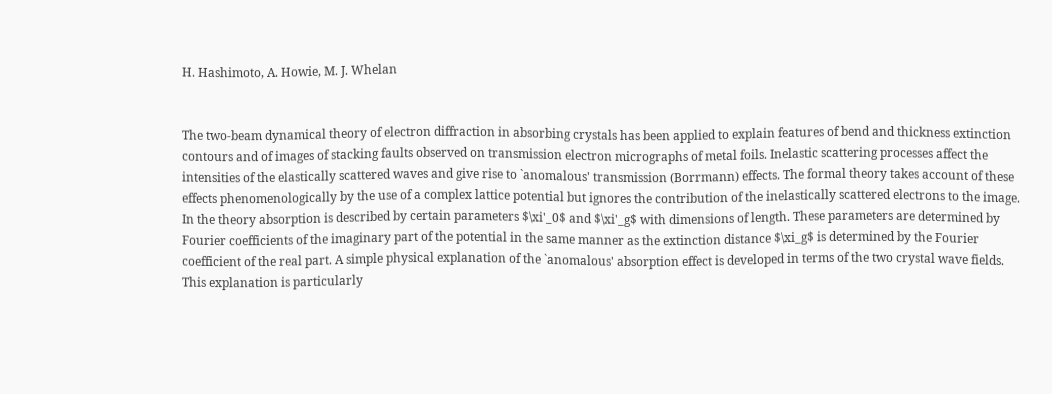H. Hashimoto, A. Howie, M. J. Whelan


The two-beam dynamical theory of electron diffraction in absorbing crystals has been applied to explain features of bend and thickness extinction contours and of images of stacking faults observed on transmission electron micrographs of metal foils. Inelastic scattering processes affect the intensities of the elastically scattered waves and give rise to `anomalous' transmission (Borrmann) effects. The formal theory takes account of these effects phenomenologically by the use of a complex lattice potential but ignores the contribution of the inelastically scattered electrons to the image. In the theory absorption is described by certain parameters $\xi'_0$ and $\xi'_g$ with dimensions of length. These parameters are determined by Fourier coefficients of the imaginary part of the potential in the same manner as the extinction distance $\xi_g$ is determined by the Fourier coefficient of the real part. A simple physical explanation of the `anomalous' absorption effect is developed in terms of the two crystal wave fields. This explanation is particularly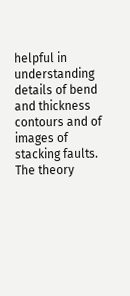helpful in understanding details of bend and thickness contours and of images of stacking faults. The theory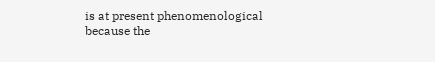is at present phenomenological because the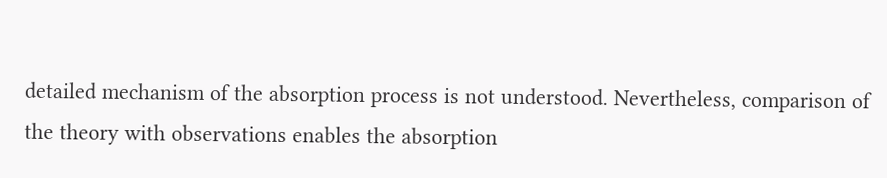detailed mechanism of the absorption process is not understood. Nevertheless, comparison of the theory with observations enables the absorption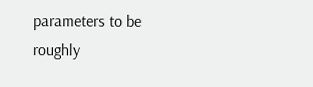parameters to be roughly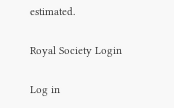estimated.

Royal Society Login

Log in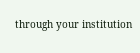through your institution